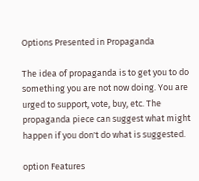Options Presented in Propaganda

The idea of propaganda is to get you to do something you are not now doing. You are urged to support, vote, buy, etc. The propaganda piece can suggest what might happen if you don't do what is suggested.

option Features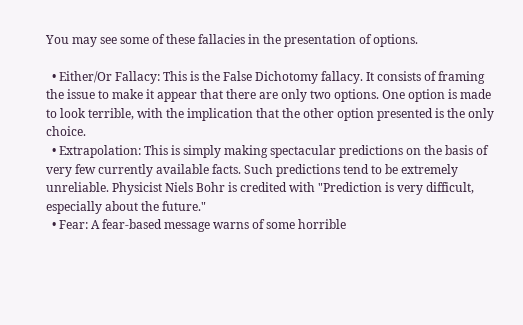You may see some of these fallacies in the presentation of options.

  • Either/Or Fallacy: This is the False Dichotomy fallacy. It consists of framing the issue to make it appear that there are only two options. One option is made to look terrible, with the implication that the other option presented is the only choice.
  • Extrapolation: This is simply making spectacular predictions on the basis of very few currently available facts. Such predictions tend to be extremely unreliable. Physicist Niels Bohr is credited with "Prediction is very difficult, especially about the future."
  • Fear: A fear-based message warns of some horrible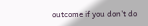outcome if you don't do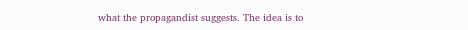what the propagandist suggests. The idea is to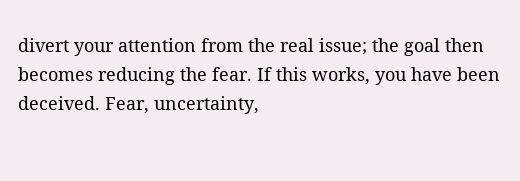divert your attention from the real issue; the goal then becomes reducing the fear. If this works, you have been deceived. Fear, uncertainty,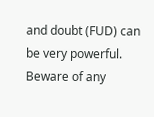and doubt (FUD) can be very powerful. Beware of any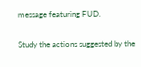message featuring FUD.

Study the actions suggested by the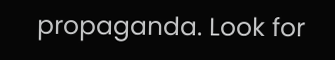propaganda. Look for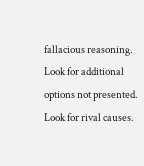fallacious reasoning. Look for additional options not presented. Look for rival causes.